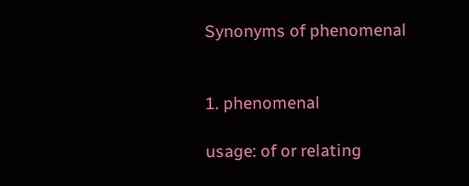Synonyms of phenomenal


1. phenomenal

usage: of or relating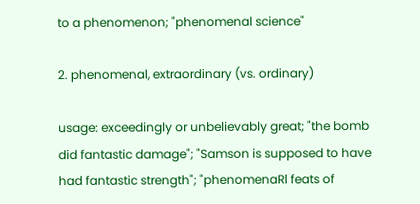to a phenomenon; "phenomenal science"

2. phenomenal, extraordinary (vs. ordinary)

usage: exceedingly or unbelievably great; "the bomb did fantastic damage"; "Samson is supposed to have had fantastic strength"; "phenomenaRl feats of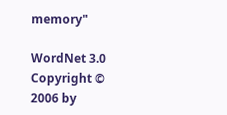memory"

WordNet 3.0 Copyright © 2006 by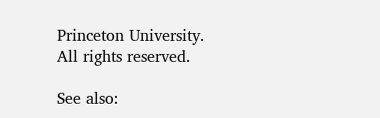Princeton University.
All rights reserved.

See also: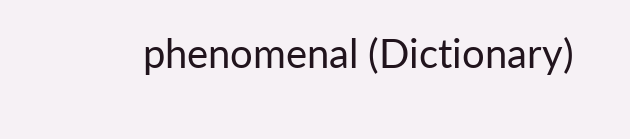phenomenal (Dictionary)